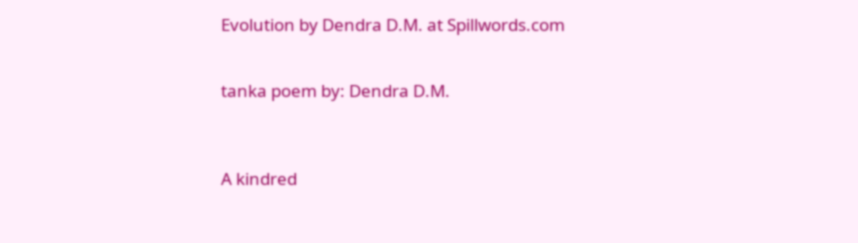Evolution by Dendra D.M. at Spillwords.com


tanka poem by: Dendra D.M.



A kindred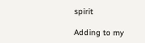spirit

Adding to my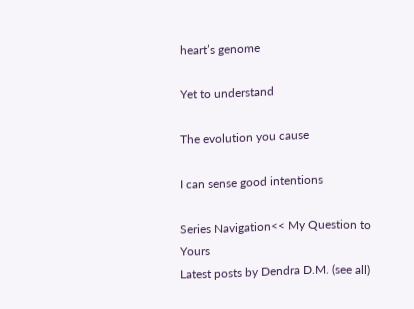heart’s genome

Yet to understand

The evolution you cause

I can sense good intentions

Series Navigation<< My Question to Yours
Latest posts by Dendra D.M. (see all)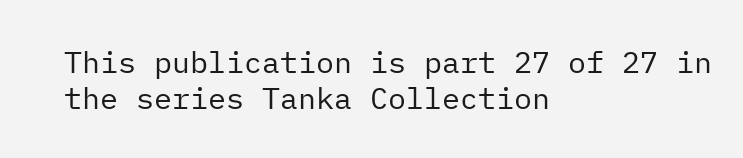This publication is part 27 of 27 in the series Tanka Collection